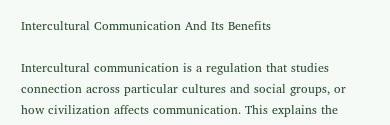Intercultural Communication And Its Benefits

Intercultural communication is a regulation that studies connection across particular cultures and social groups, or how civilization affects communication. This explains the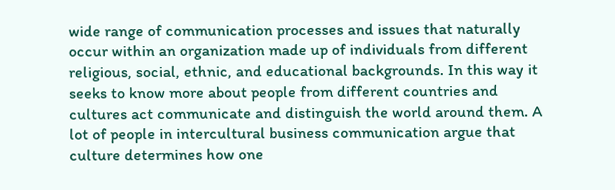wide range of communication processes and issues that naturally occur within an organization made up of individuals from different religious, social, ethnic, and educational backgrounds. In this way it seeks to know more about people from different countries and cultures act communicate and distinguish the world around them. A lot of people in intercultural business communication argue that culture determines how one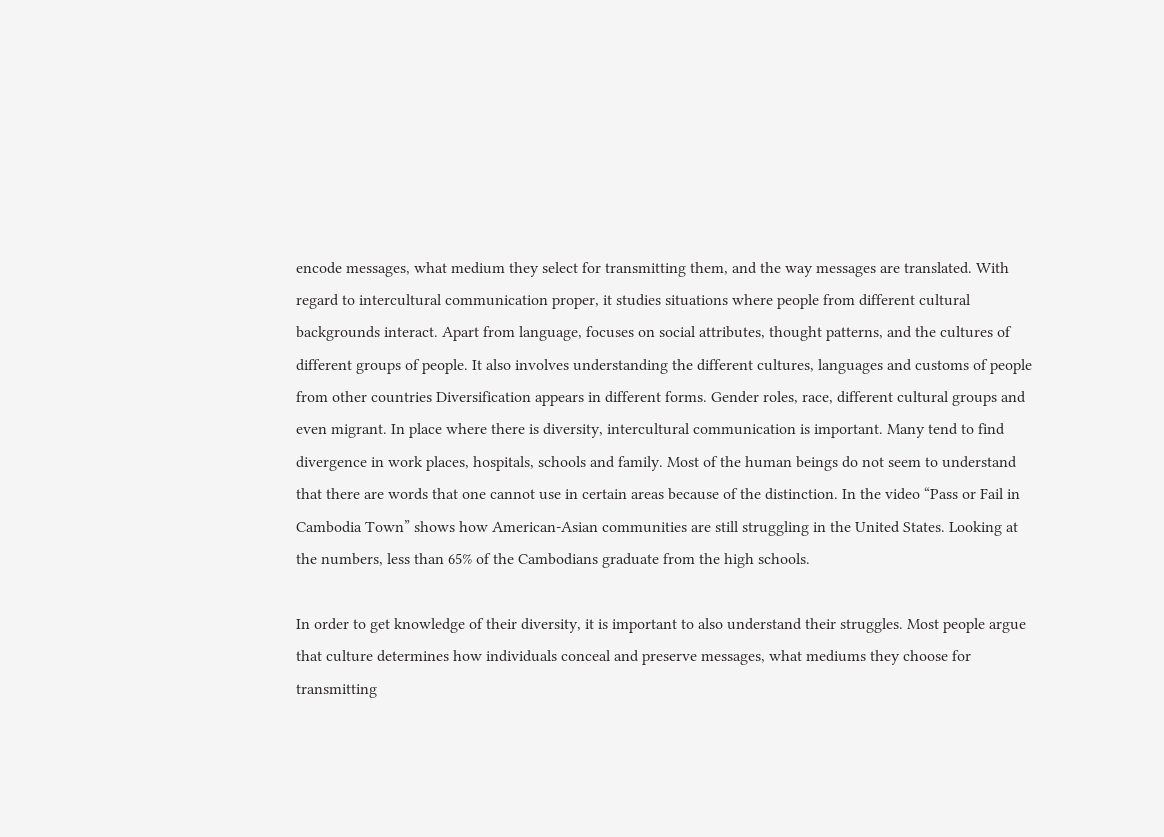encode messages, what medium they select for transmitting them, and the way messages are translated. With regard to intercultural communication proper, it studies situations where people from different cultural backgrounds interact. Apart from language, focuses on social attributes, thought patterns, and the cultures of different groups of people. It also involves understanding the different cultures, languages and customs of people from other countries Diversification appears in different forms. Gender roles, race, different cultural groups and even migrant. In place where there is diversity, intercultural communication is important. Many tend to find divergence in work places, hospitals, schools and family. Most of the human beings do not seem to understand that there are words that one cannot use in certain areas because of the distinction. In the video “Pass or Fail in Cambodia Town” shows how American-Asian communities are still struggling in the United States. Looking at the numbers, less than 65% of the Cambodians graduate from the high schools.

In order to get knowledge of their diversity, it is important to also understand their struggles. Most people argue that culture determines how individuals conceal and preserve messages, what mediums they choose for transmitting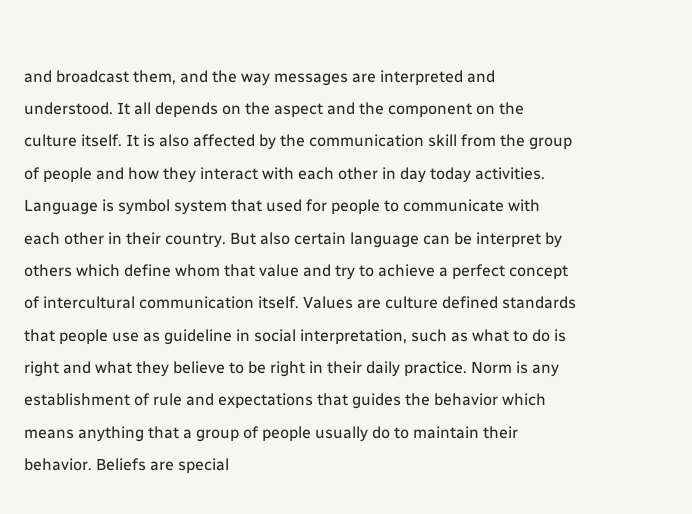and broadcast them, and the way messages are interpreted and understood. It all depends on the aspect and the component on the culture itself. It is also affected by the communication skill from the group of people and how they interact with each other in day today activities. Language is symbol system that used for people to communicate with each other in their country. But also certain language can be interpret by others which define whom that value and try to achieve a perfect concept of intercultural communication itself. Values are culture defined standards that people use as guideline in social interpretation, such as what to do is right and what they believe to be right in their daily practice. Norm is any establishment of rule and expectations that guides the behavior which means anything that a group of people usually do to maintain their behavior. Beliefs are special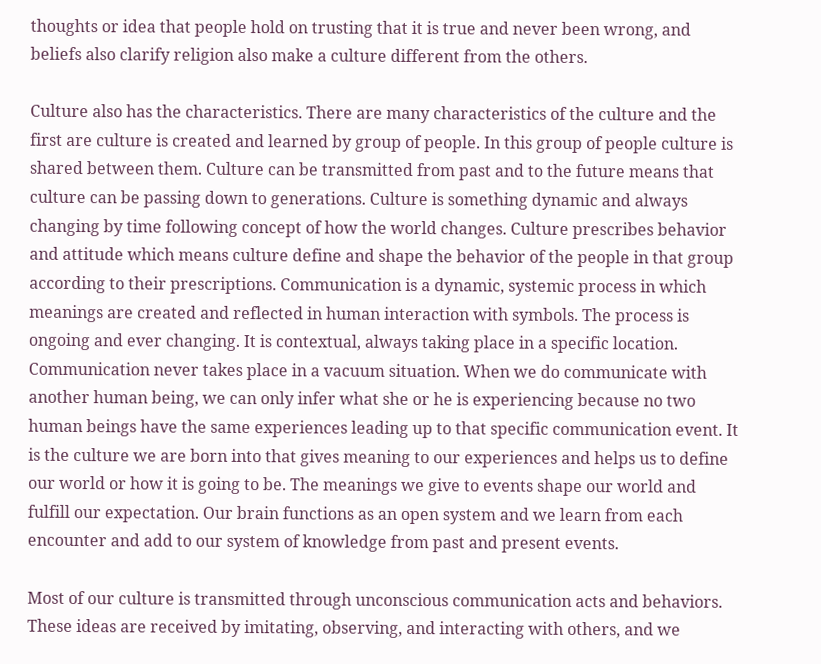thoughts or idea that people hold on trusting that it is true and never been wrong, and beliefs also clarify religion also make a culture different from the others.

Culture also has the characteristics. There are many characteristics of the culture and the first are culture is created and learned by group of people. In this group of people culture is shared between them. Culture can be transmitted from past and to the future means that culture can be passing down to generations. Culture is something dynamic and always changing by time following concept of how the world changes. Culture prescribes behavior and attitude which means culture define and shape the behavior of the people in that group according to their prescriptions. Communication is a dynamic, systemic process in which meanings are created and reflected in human interaction with symbols. The process is ongoing and ever changing. It is contextual, always taking place in a specific location. Communication never takes place in a vacuum situation. When we do communicate with another human being, we can only infer what she or he is experiencing because no two human beings have the same experiences leading up to that specific communication event. It is the culture we are born into that gives meaning to our experiences and helps us to define our world or how it is going to be. The meanings we give to events shape our world and fulfill our expectation. Our brain functions as an open system and we learn from each encounter and add to our system of knowledge from past and present events.

Most of our culture is transmitted through unconscious communication acts and behaviors. These ideas are received by imitating, observing, and interacting with others, and we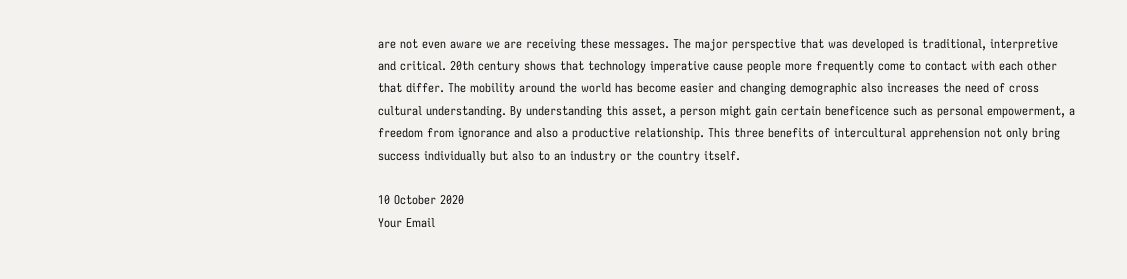are not even aware we are receiving these messages. The major perspective that was developed is traditional, interpretive and critical. 20th century shows that technology imperative cause people more frequently come to contact with each other that differ. The mobility around the world has become easier and changing demographic also increases the need of cross cultural understanding. By understanding this asset, a person might gain certain beneficence such as personal empowerment, a freedom from ignorance and also a productive relationship. This three benefits of intercultural apprehension not only bring success individually but also to an industry or the country itself.

10 October 2020
Your Email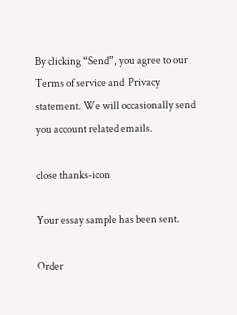By clicking “Send”, you agree to our Terms of service and  Privacy statement. We will occasionally send you account related emails.

close thanks-icon

Your essay sample has been sent.

Order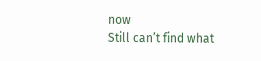now
Still can’t find what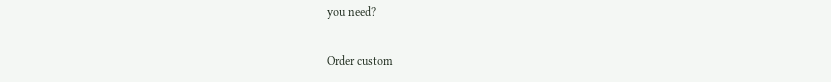you need?

Order custom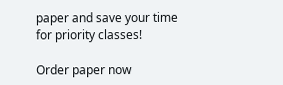paper and save your time
for priority classes!

Order paper now